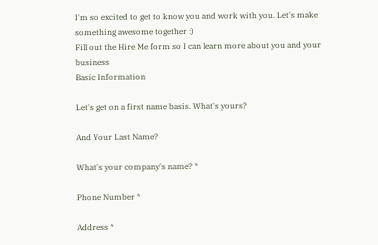I'm so excited to get to know you and work with you. Let's make something awesome together :)
Fill out the Hire Me form so I can learn more about you and your business
Basic Information

Let's get on a first name basis. What's yours?

And Your Last Name?

What's your company's name? *

Phone Number *

Address *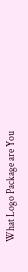What Logo Package are You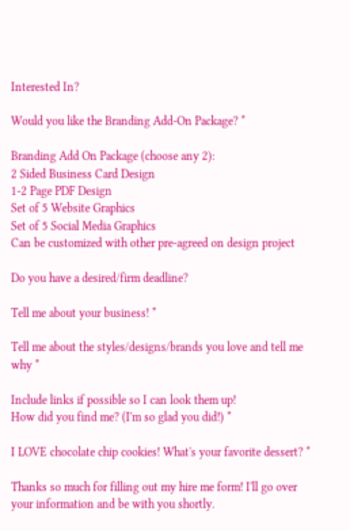Interested In?

Would you like the Branding Add-On Package? *

Branding Add On Package (choose any 2):
2 Sided Business Card Design
1-2 Page PDF Design
Set of 5 Website Graphics
Set of 5 Social Media Graphics
Can be customized with other pre-agreed on design project

Do you have a desired/firm deadline?

Tell me about your business! *

Tell me about the styles/designs/brands you love and tell me why *

Include links if possible so I can look them up!
How did you find me? (I'm so glad you did!) *

I LOVE chocolate chip cookies! What's your favorite dessert? *

Thanks so much for filling out my hire me form! I'll go over your information and be with you shortly.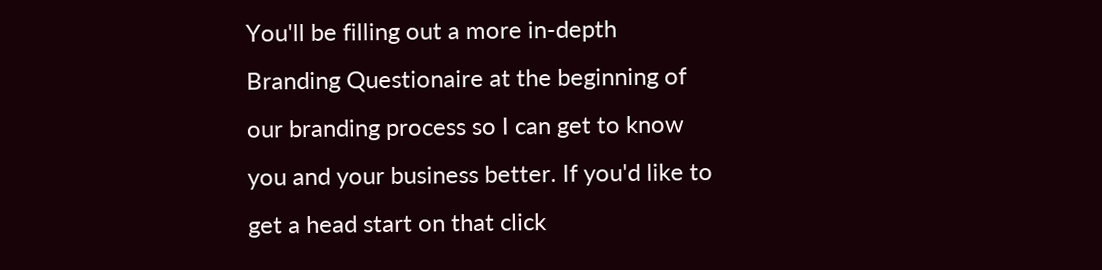You'll be filling out a more in-depth Branding Questionaire at the beginning of our branding process so I can get to know you and your business better. If you'd like to get a head start on that click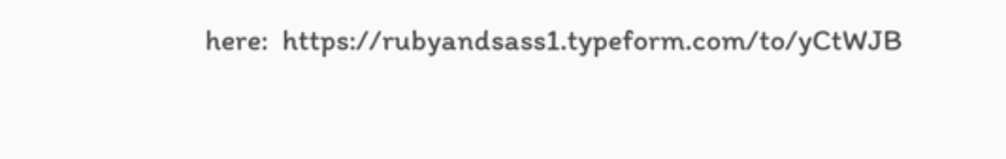here:  https://rubyandsass1.typeform.com/to/yCtWJB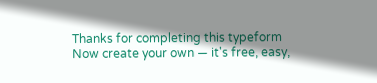Thanks for completing this typeform
Now create your own — it's free, easy,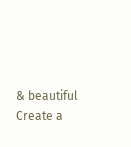& beautiful
Create a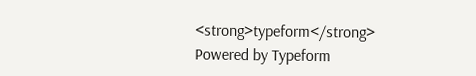<strong>typeform</strong>
Powered by Typeform